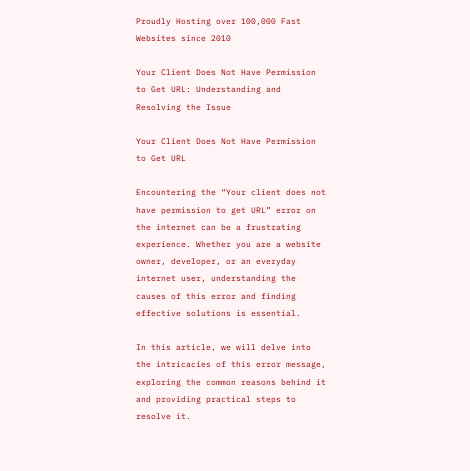Proudly Hosting over 100,000 Fast Websites since 2010

Your Client Does Not Have Permission to Get URL: Understanding and Resolving the Issue

Your Client Does Not Have Permission to Get URL

Encountering the “Your client does not have permission to get URL” error on the internet can be a frustrating experience. Whether you are a website owner, developer, or an everyday internet user, understanding the causes of this error and finding effective solutions is essential.

In this article, we will delve into the intricacies of this error message, exploring the common reasons behind it and providing practical steps to resolve it.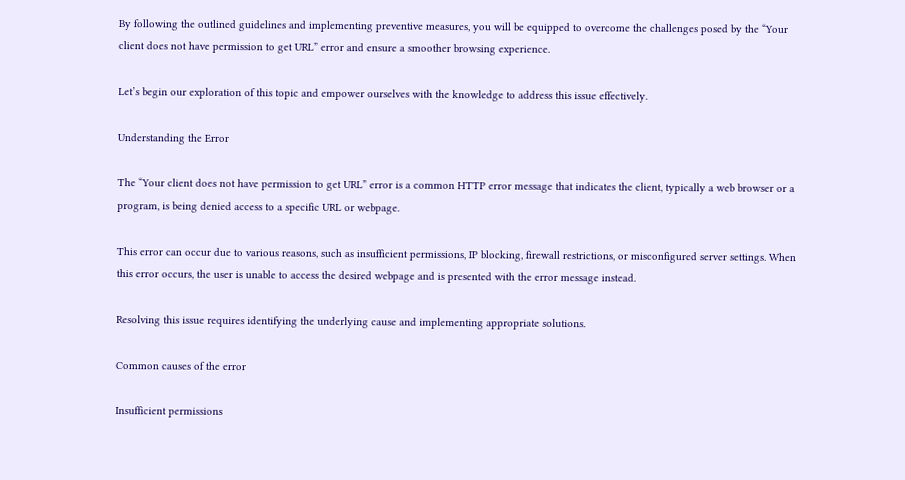By following the outlined guidelines and implementing preventive measures, you will be equipped to overcome the challenges posed by the “Your client does not have permission to get URL” error and ensure a smoother browsing experience.

Let’s begin our exploration of this topic and empower ourselves with the knowledge to address this issue effectively.

Understanding the Error

The “Your client does not have permission to get URL” error is a common HTTP error message that indicates the client, typically a web browser or a program, is being denied access to a specific URL or webpage.

This error can occur due to various reasons, such as insufficient permissions, IP blocking, firewall restrictions, or misconfigured server settings. When this error occurs, the user is unable to access the desired webpage and is presented with the error message instead.

Resolving this issue requires identifying the underlying cause and implementing appropriate solutions.

Common causes of the error

Insufficient permissions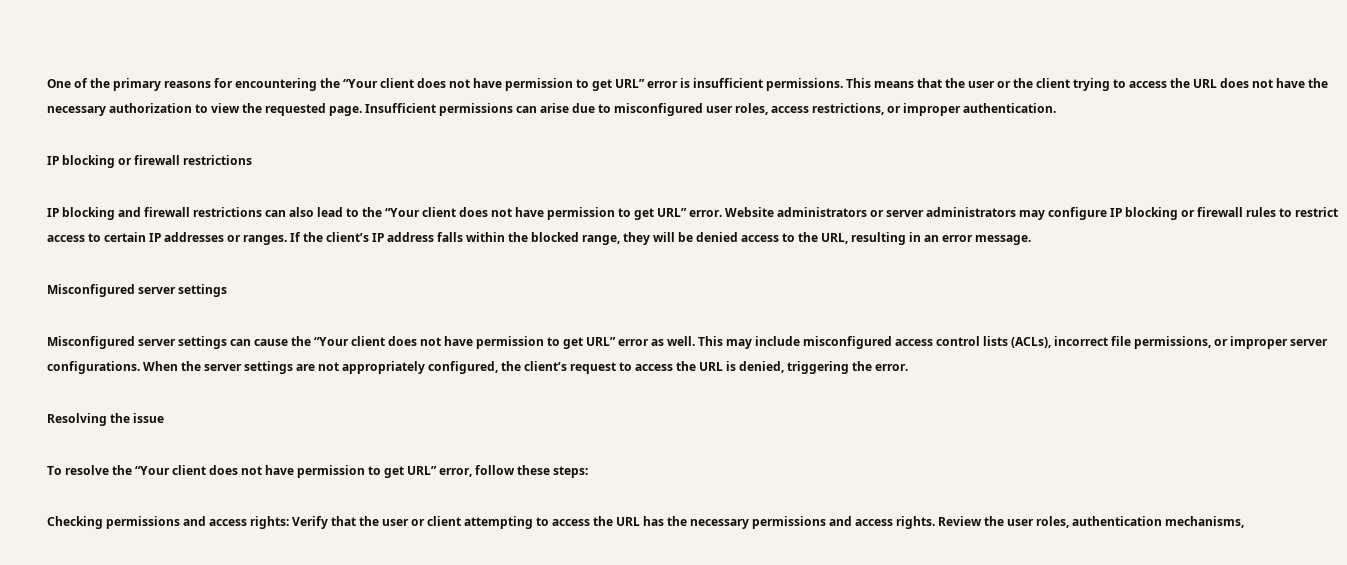One of the primary reasons for encountering the “Your client does not have permission to get URL” error is insufficient permissions. This means that the user or the client trying to access the URL does not have the necessary authorization to view the requested page. Insufficient permissions can arise due to misconfigured user roles, access restrictions, or improper authentication.

IP blocking or firewall restrictions

IP blocking and firewall restrictions can also lead to the “Your client does not have permission to get URL” error. Website administrators or server administrators may configure IP blocking or firewall rules to restrict access to certain IP addresses or ranges. If the client’s IP address falls within the blocked range, they will be denied access to the URL, resulting in an error message.

Misconfigured server settings

Misconfigured server settings can cause the “Your client does not have permission to get URL” error as well. This may include misconfigured access control lists (ACLs), incorrect file permissions, or improper server configurations. When the server settings are not appropriately configured, the client’s request to access the URL is denied, triggering the error.

Resolving the issue

To resolve the “Your client does not have permission to get URL” error, follow these steps:

Checking permissions and access rights: Verify that the user or client attempting to access the URL has the necessary permissions and access rights. Review the user roles, authentication mechanisms,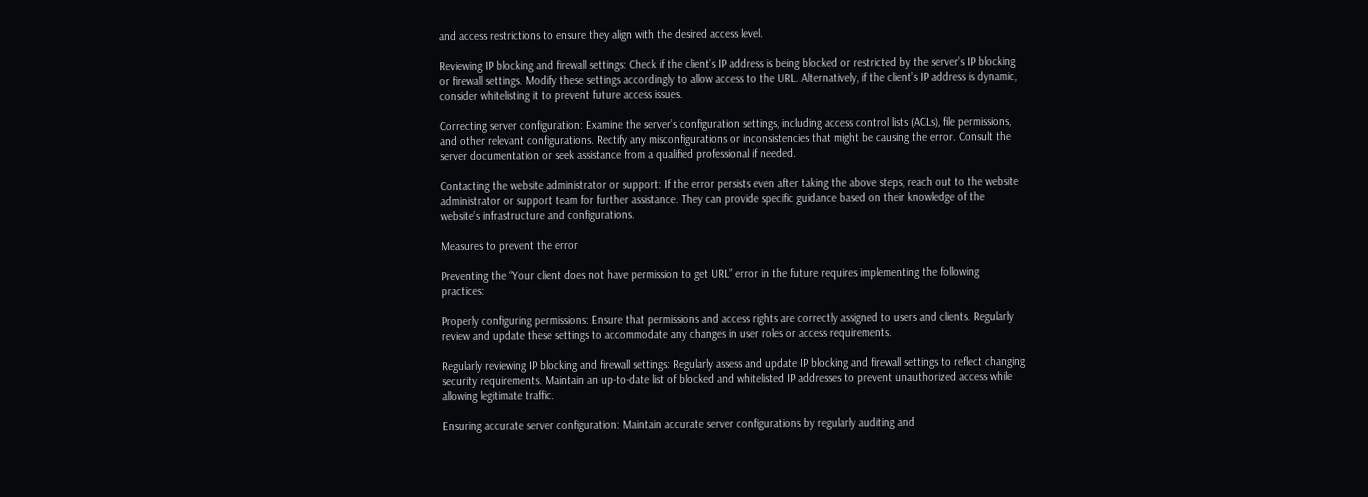and access restrictions to ensure they align with the desired access level.

Reviewing IP blocking and firewall settings: Check if the client’s IP address is being blocked or restricted by the server’s IP blocking or firewall settings. Modify these settings accordingly to allow access to the URL. Alternatively, if the client’s IP address is dynamic, consider whitelisting it to prevent future access issues.

Correcting server configuration: Examine the server’s configuration settings, including access control lists (ACLs), file permissions, and other relevant configurations. Rectify any misconfigurations or inconsistencies that might be causing the error. Consult the server documentation or seek assistance from a qualified professional if needed.

Contacting the website administrator or support: If the error persists even after taking the above steps, reach out to the website administrator or support team for further assistance. They can provide specific guidance based on their knowledge of the website’s infrastructure and configurations.

Measures to prevent the error

Preventing the “Your client does not have permission to get URL” error in the future requires implementing the following practices:

Properly configuring permissions: Ensure that permissions and access rights are correctly assigned to users and clients. Regularly review and update these settings to accommodate any changes in user roles or access requirements.

Regularly reviewing IP blocking and firewall settings: Regularly assess and update IP blocking and firewall settings to reflect changing security requirements. Maintain an up-to-date list of blocked and whitelisted IP addresses to prevent unauthorized access while allowing legitimate traffic.

Ensuring accurate server configuration: Maintain accurate server configurations by regularly auditing and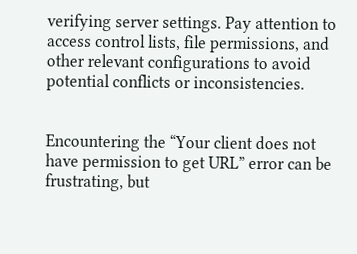verifying server settings. Pay attention to access control lists, file permissions, and other relevant configurations to avoid potential conflicts or inconsistencies.


Encountering the “Your client does not have permission to get URL” error can be frustrating, but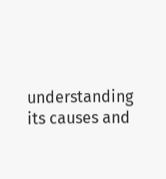understanding its causes and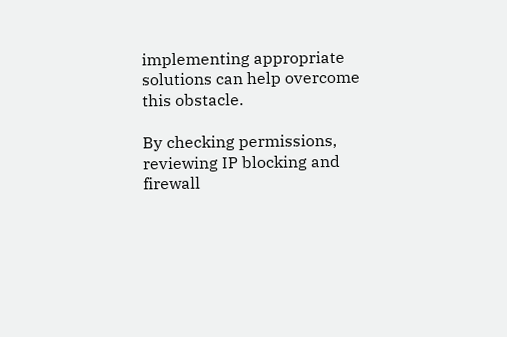implementing appropriate solutions can help overcome this obstacle.

By checking permissions, reviewing IP blocking and firewall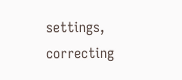settings, correcting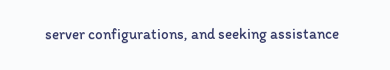server configurations, and seeking assistance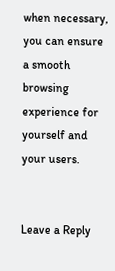when necessary, you can ensure a smooth browsing experience for yourself and your users.


Leave a Reply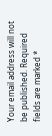Your email address will not be published. Required fields are marked *